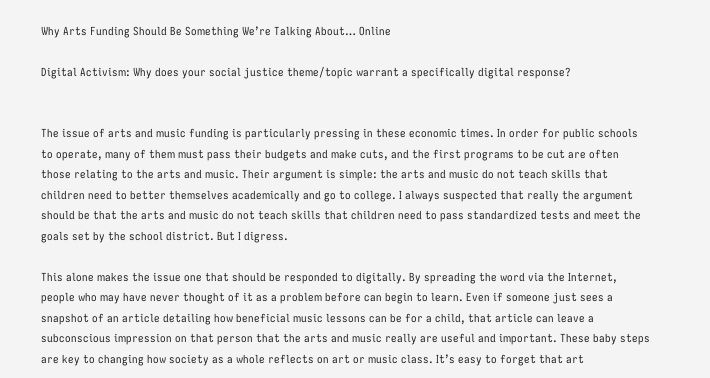Why Arts Funding Should Be Something We’re Talking About… Online

Digital Activism: Why does your social justice theme/topic warrant a specifically digital response?


The issue of arts and music funding is particularly pressing in these economic times. In order for public schools to operate, many of them must pass their budgets and make cuts, and the first programs to be cut are often those relating to the arts and music. Their argument is simple: the arts and music do not teach skills that children need to better themselves academically and go to college. I always suspected that really the argument should be that the arts and music do not teach skills that children need to pass standardized tests and meet the goals set by the school district. But I digress.

This alone makes the issue one that should be responded to digitally. By spreading the word via the Internet, people who may have never thought of it as a problem before can begin to learn. Even if someone just sees a snapshot of an article detailing how beneficial music lessons can be for a child, that article can leave a subconscious impression on that person that the arts and music really are useful and important. These baby steps are key to changing how society as a whole reflects on art or music class. It’s easy to forget that art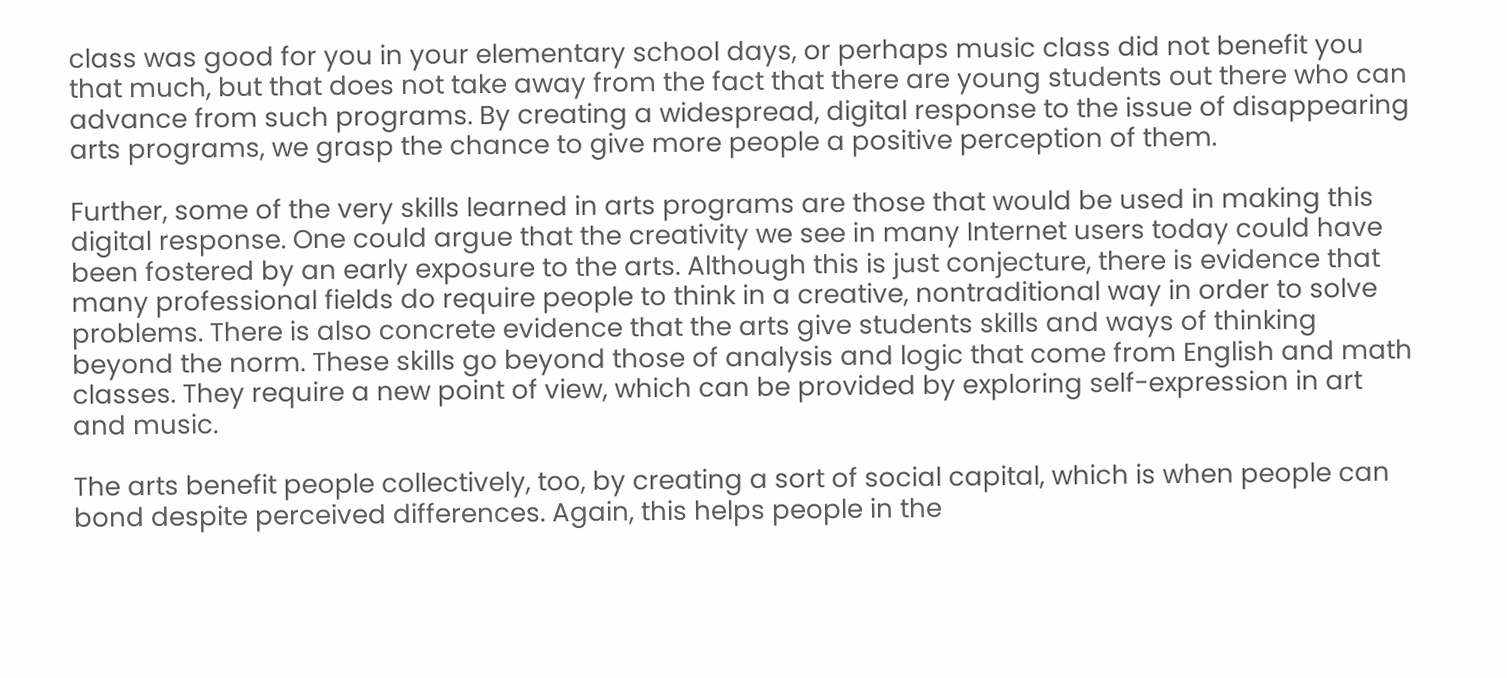class was good for you in your elementary school days, or perhaps music class did not benefit you that much, but that does not take away from the fact that there are young students out there who can advance from such programs. By creating a widespread, digital response to the issue of disappearing arts programs, we grasp the chance to give more people a positive perception of them.

Further, some of the very skills learned in arts programs are those that would be used in making this digital response. One could argue that the creativity we see in many Internet users today could have been fostered by an early exposure to the arts. Although this is just conjecture, there is evidence that many professional fields do require people to think in a creative, nontraditional way in order to solve problems. There is also concrete evidence that the arts give students skills and ways of thinking beyond the norm. These skills go beyond those of analysis and logic that come from English and math classes. They require a new point of view, which can be provided by exploring self-expression in art and music.

The arts benefit people collectively, too, by creating a sort of social capital, which is when people can bond despite perceived differences. Again, this helps people in the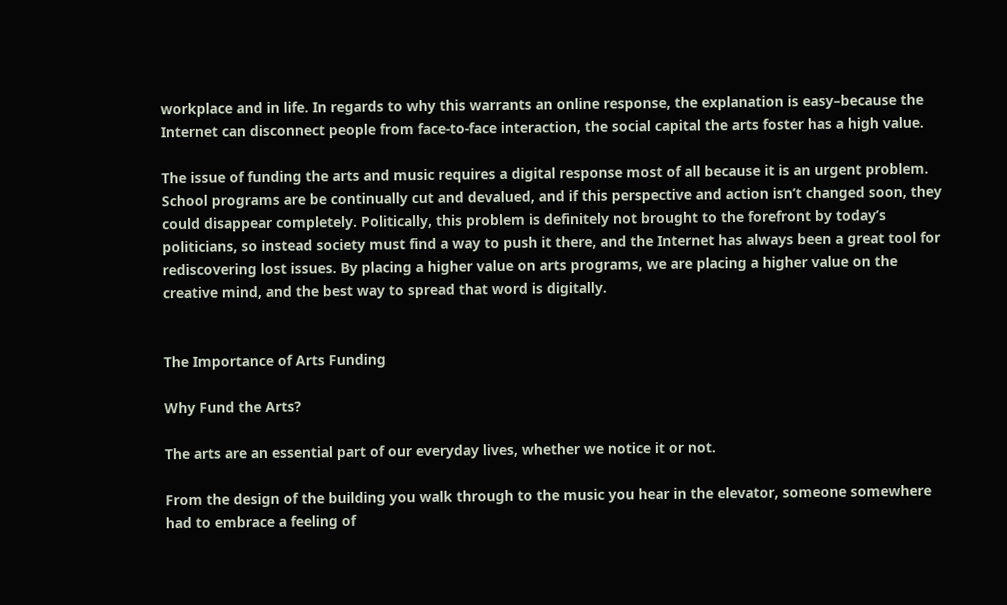workplace and in life. In regards to why this warrants an online response, the explanation is easy–because the Internet can disconnect people from face-to-face interaction, the social capital the arts foster has a high value.

The issue of funding the arts and music requires a digital response most of all because it is an urgent problem. School programs are be continually cut and devalued, and if this perspective and action isn’t changed soon, they could disappear completely. Politically, this problem is definitely not brought to the forefront by today’s politicians, so instead society must find a way to push it there, and the Internet has always been a great tool for rediscovering lost issues. By placing a higher value on arts programs, we are placing a higher value on the creative mind, and the best way to spread that word is digitally.


The Importance of Arts Funding

Why Fund the Arts?

The arts are an essential part of our everyday lives, whether we notice it or not.

From the design of the building you walk through to the music you hear in the elevator, someone somewhere had to embrace a feeling of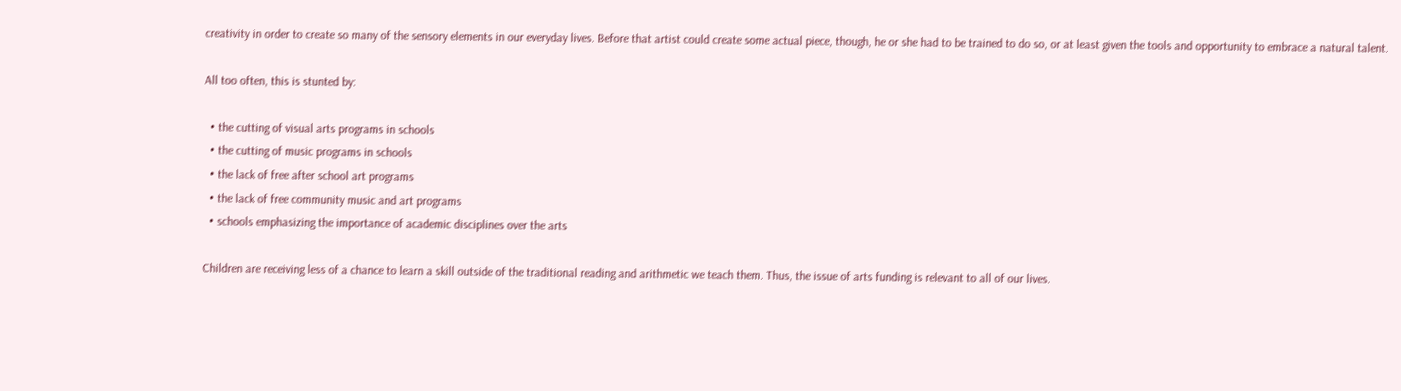creativity in order to create so many of the sensory elements in our everyday lives. Before that artist could create some actual piece, though, he or she had to be trained to do so, or at least given the tools and opportunity to embrace a natural talent.

All too often, this is stunted by:

  • the cutting of visual arts programs in schools
  • the cutting of music programs in schools
  • the lack of free after school art programs
  • the lack of free community music and art programs
  • schools emphasizing the importance of academic disciplines over the arts

Children are receiving less of a chance to learn a skill outside of the traditional reading and arithmetic we teach them. Thus, the issue of arts funding is relevant to all of our lives.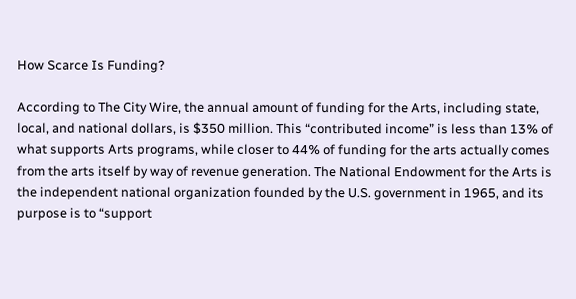How Scarce Is Funding?

According to The City Wire, the annual amount of funding for the Arts, including state, local, and national dollars, is $350 million. This “contributed income” is less than 13% of what supports Arts programs, while closer to 44% of funding for the arts actually comes from the arts itself by way of revenue generation. The National Endowment for the Arts is the independent national organization founded by the U.S. government in 1965, and its purpose is to “support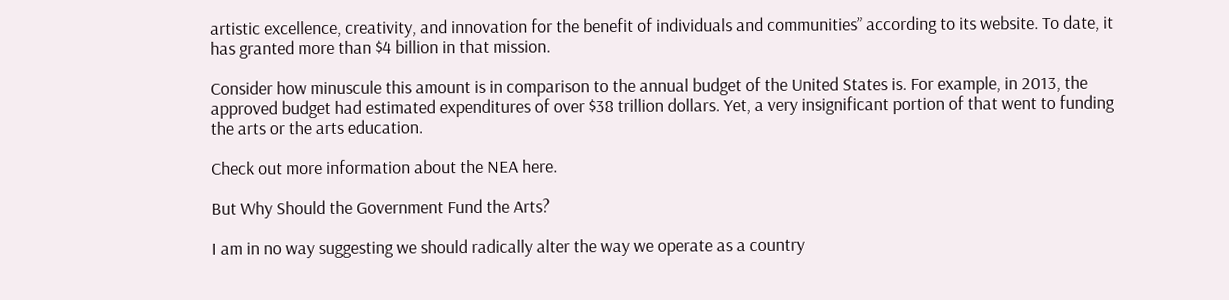artistic excellence, creativity, and innovation for the benefit of individuals and communities” according to its website. To date, it has granted more than $4 billion in that mission.

Consider how minuscule this amount is in comparison to the annual budget of the United States is. For example, in 2013, the approved budget had estimated expenditures of over $38 trillion dollars. Yet, a very insignificant portion of that went to funding the arts or the arts education.

Check out more information about the NEA here.

But Why Should the Government Fund the Arts?

I am in no way suggesting we should radically alter the way we operate as a country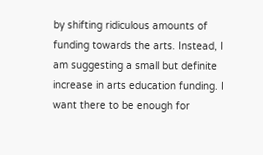by shifting ridiculous amounts of funding towards the arts. Instead, I am suggesting a small but definite increase in arts education funding. I want there to be enough for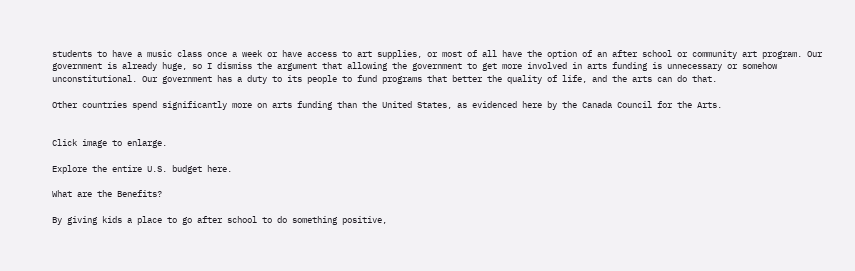students to have a music class once a week or have access to art supplies, or most of all have the option of an after school or community art program. Our government is already huge, so I dismiss the argument that allowing the government to get more involved in arts funding is unnecessary or somehow unconstitutional. Our government has a duty to its people to fund programs that better the quality of life, and the arts can do that.

Other countries spend significantly more on arts funding than the United States, as evidenced here by the Canada Council for the Arts.


Click image to enlarge.

Explore the entire U.S. budget here.

What are the Benefits?

By giving kids a place to go after school to do something positive,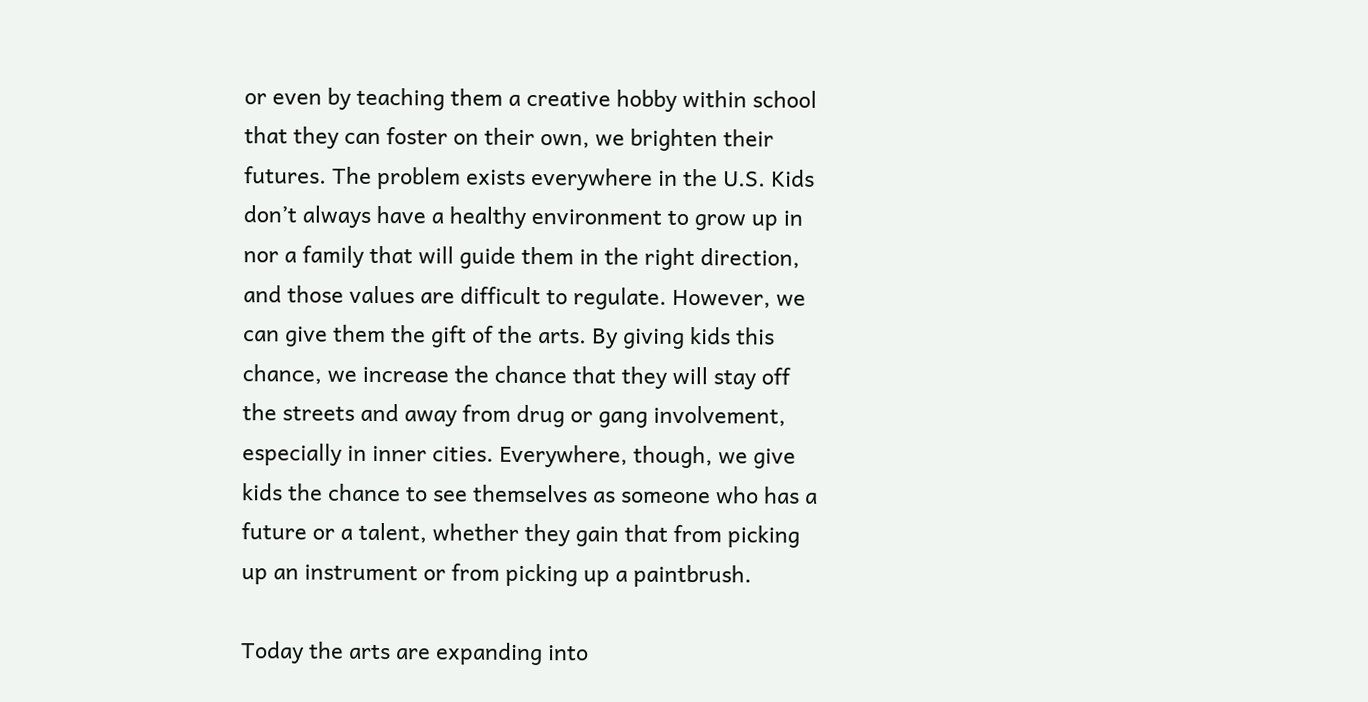or even by teaching them a creative hobby within school that they can foster on their own, we brighten their futures. The problem exists everywhere in the U.S. Kids don’t always have a healthy environment to grow up in nor a family that will guide them in the right direction, and those values are difficult to regulate. However, we can give them the gift of the arts. By giving kids this chance, we increase the chance that they will stay off the streets and away from drug or gang involvement, especially in inner cities. Everywhere, though, we give kids the chance to see themselves as someone who has a future or a talent, whether they gain that from picking up an instrument or from picking up a paintbrush.

Today the arts are expanding into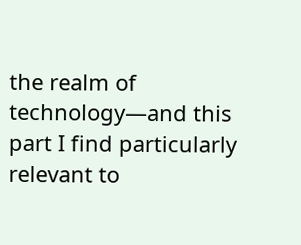the realm of technology—and this part I find particularly relevant to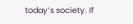today’s society. If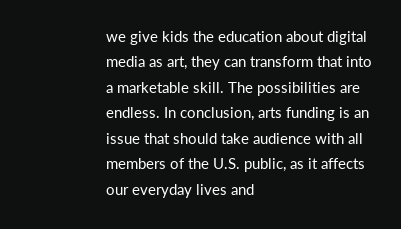we give kids the education about digital media as art, they can transform that into a marketable skill. The possibilities are endless. In conclusion, arts funding is an issue that should take audience with all members of the U.S. public, as it affects our everyday lives and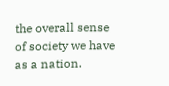the overall sense of society we have as a nation.